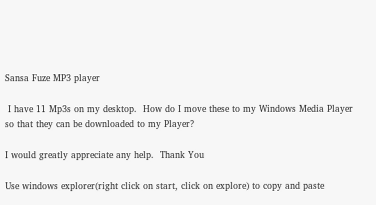Sansa Fuze MP3 player

 I have 11 Mp3s on my desktop.  How do I move these to my Windows Media Player so that they can be downloaded to my Player?

I would greatly appreciate any help.  Thank You

Use windows explorer(right click on start, click on explore) to copy and paste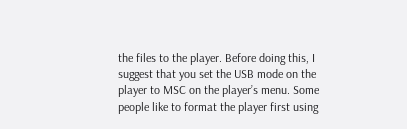the files to the player. Before doing this, I suggest that you set the USB mode on the player to MSC on the player’s menu. Some people like to format the player first using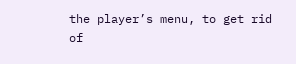the player’s menu, to get rid of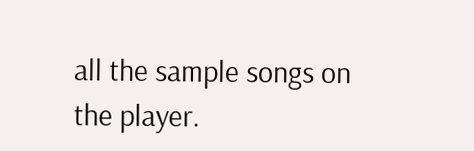all the sample songs on the player.